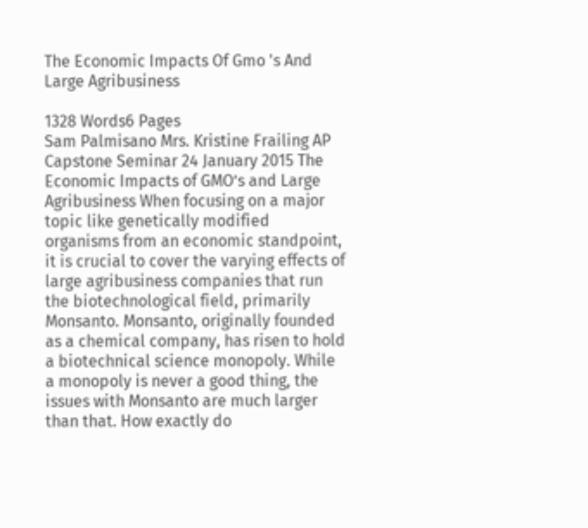The Economic Impacts Of Gmo 's And Large Agribusiness

1328 Words6 Pages
Sam Palmisano Mrs. Kristine Frailing AP Capstone Seminar 24 January 2015 The Economic Impacts of GMO’s and Large Agribusiness When focusing on a major topic like genetically modified organisms from an economic standpoint, it is crucial to cover the varying effects of large agribusiness companies that run the biotechnological field, primarily Monsanto. Monsanto, originally founded as a chemical company, has risen to hold a biotechnical science monopoly. While a monopoly is never a good thing, the issues with Monsanto are much larger than that. How exactly do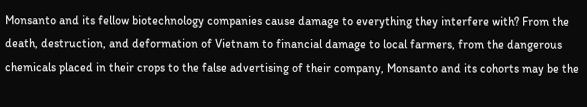Monsanto and its fellow biotechnology companies cause damage to everything they interfere with? From the death, destruction, and deformation of Vietnam to financial damage to local farmers, from the dangerous chemicals placed in their crops to the false advertising of their company, Monsanto and its cohorts may be the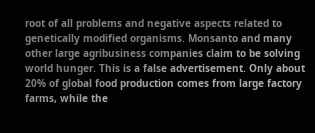root of all problems and negative aspects related to genetically modified organisms. Monsanto and many other large agribusiness companies claim to be solving world hunger. This is a false advertisement. Only about 20% of global food production comes from large factory farms, while the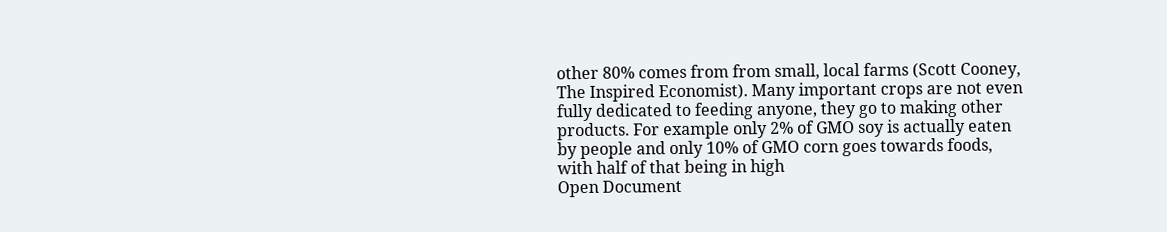other 80% comes from from small, local farms (Scott Cooney, The Inspired Economist). Many important crops are not even fully dedicated to feeding anyone, they go to making other products. For example only 2% of GMO soy is actually eaten by people and only 10% of GMO corn goes towards foods, with half of that being in high
Open Document